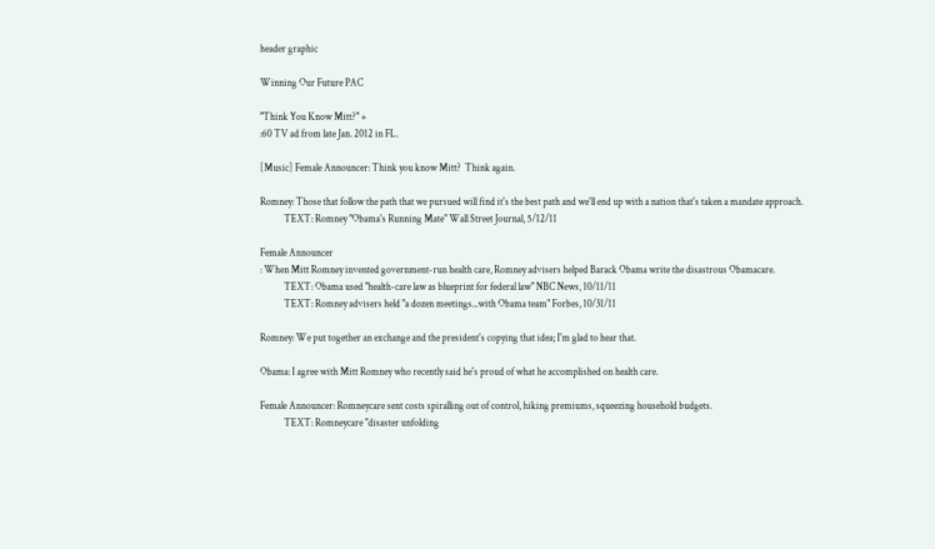header graphic

Winning Our Future PAC

"Think You Know Mitt?" +
:60 TV ad from late Jan. 2012 in FL.

[Music] Female Announcer: Think you know Mitt?  Think again.

Romney: Those that follow the path that we pursued will find it's the best path and we'll end up with a nation that's taken a mandate approach.
            TEXT: Romney "Obama's Running Mate" Wall Street Journal, 5/12/11

Female Announcer
: When Mitt Romney invented government-run health care, Romney advisers helped Barack Obama write the disastrous Obamacare.
            TEXT: Obama used "health-care law as blueprint for federal law" NBC News, 10/11/11
            TEXT: Romney advisers held "a dozen meetings...with Obama team" Forbes, 10/31/11

Romney: We put together an exchange and the president's copying that idea; I'm glad to hear that.

Obama: I agree with Mitt Romney who recently said he's proud of what he accomplished on health care.

Female Announcer: Romneycare sent costs spiralling out of control, hiking premiums, squeezing household budgets.
            TEXT: Romneycare "disaster unfolding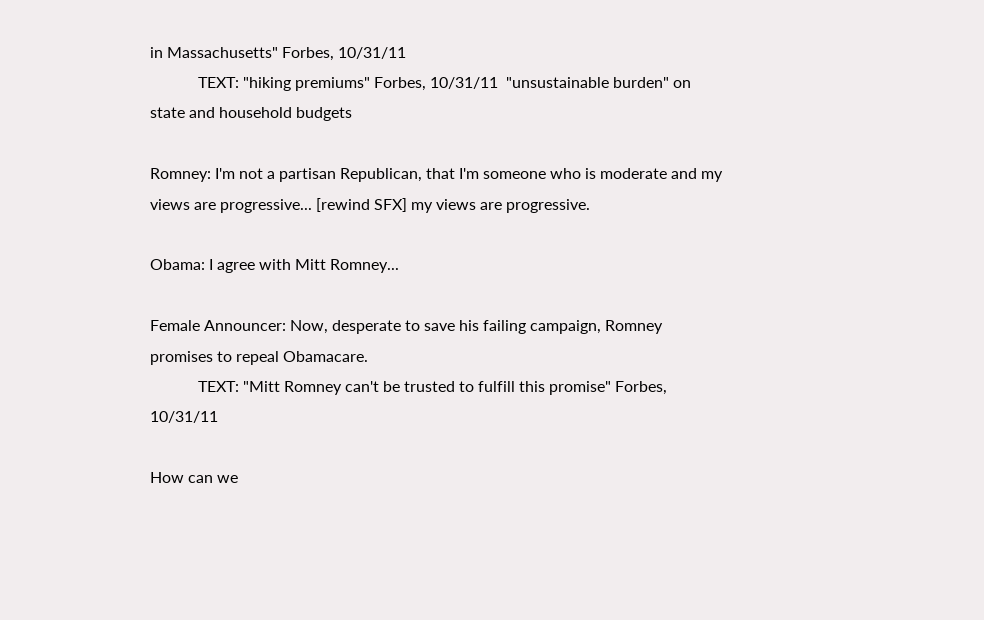in Massachusetts" Forbes, 10/31/11
            TEXT: "hiking premiums" Forbes, 10/31/11  "unsustainable burden" on state and household budgets

Romney: I'm not a partisan Republican, that I'm someone who is moderate and my views are progressive... [rewind SFX] my views are progressive.

Obama: I agree with Mitt Romney...

Female Announcer: Now, desperate to save his failing campaign, Romney promises to repeal Obamacare.
            TEXT: "Mitt Romney can't be trusted to fulfill this promise" Forbes, 10/31/11

How can we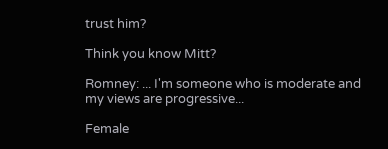trust him?

Think you know Mitt?

Romney: ... I'm someone who is moderate and my views are progressive...

Female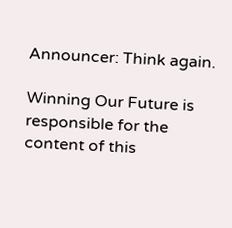Announcer: Think again.

Winning Our Future is responsible for the content of this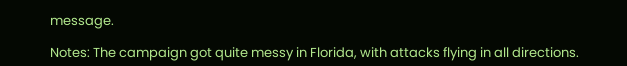message.

Notes: The campaign got quite messy in Florida, with attacks flying in all directions.